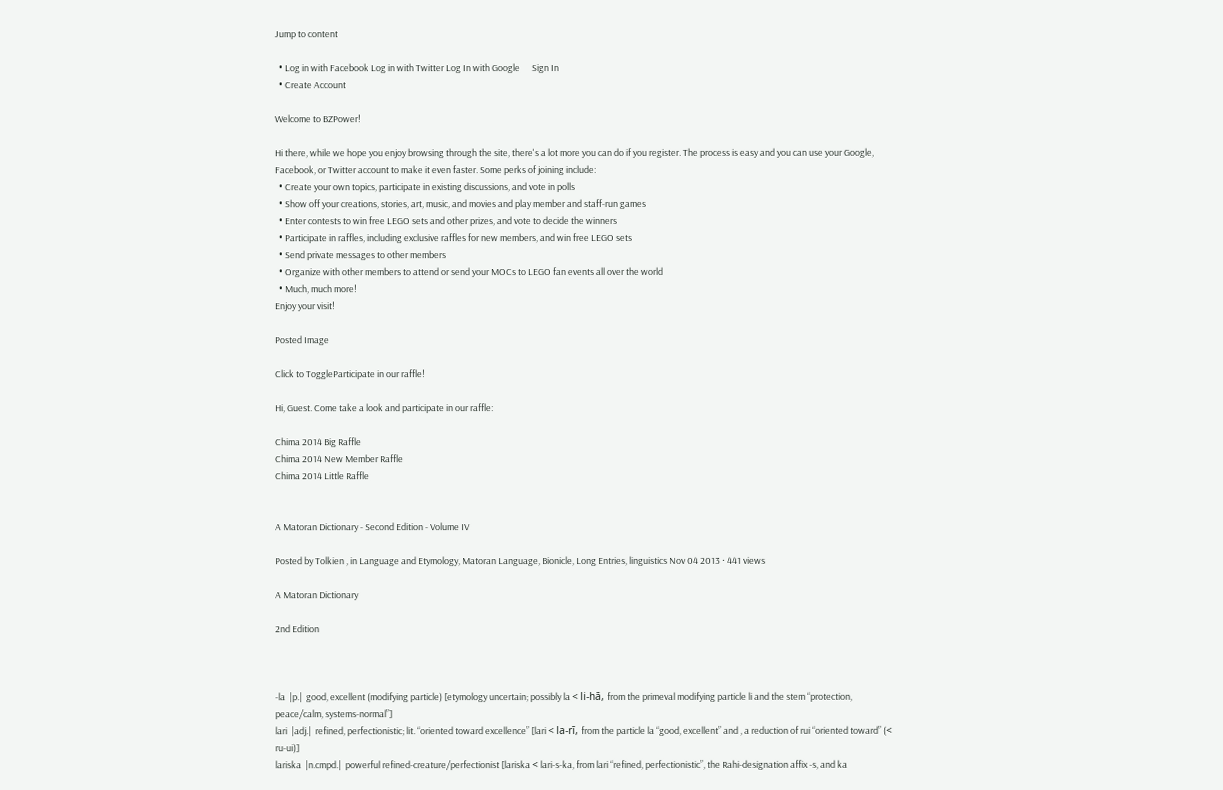Jump to content

  • Log in with Facebook Log in with Twitter Log In with Google      Sign In
  • Create Account

Welcome to BZPower!

Hi there, while we hope you enjoy browsing through the site, there's a lot more you can do if you register. The process is easy and you can use your Google, Facebook, or Twitter account to make it even faster. Some perks of joining include:
  • Create your own topics, participate in existing discussions, and vote in polls
  • Show off your creations, stories, art, music, and movies and play member and staff-run games
  • Enter contests to win free LEGO sets and other prizes, and vote to decide the winners
  • Participate in raffles, including exclusive raffles for new members, and win free LEGO sets
  • Send private messages to other members
  • Organize with other members to attend or send your MOCs to LEGO fan events all over the world
  • Much, much more!
Enjoy your visit!

Posted Image

Click to ToggleParticipate in our raffle!

Hi, Guest. Come take a look and participate in our raffle:

Chima 2014 Big Raffle
Chima 2014 New Member Raffle
Chima 2014 Little Raffle


A Matoran Dictionary - Second Edition - Volume IV

Posted by Tolkien , in Language and Etymology, Matoran Language, Bionicle, Long Entries, linguistics Nov 04 2013 · 441 views

A Matoran Dictionary

2nd Edition



-la  |p.|  good, excellent (modifying particle) [etymology uncertain; possibly la < li-hā, from the primeval modifying particle li and the stem “protection, peace/calm, systems-normal”]
lari  |adj.|  refined, perfectionistic; lit. “oriented toward excellence” [lari < la-rī, from the particle la “good, excellent” and , a reduction of rui “oriented toward” (< ru-ui)]
lariska  |n.cmpd.|  powerful refined-creature/perfectionist [lariska < lari-s-ka, from lari “refined, perfectionistic”, the Rahi-designation affix -s, and ka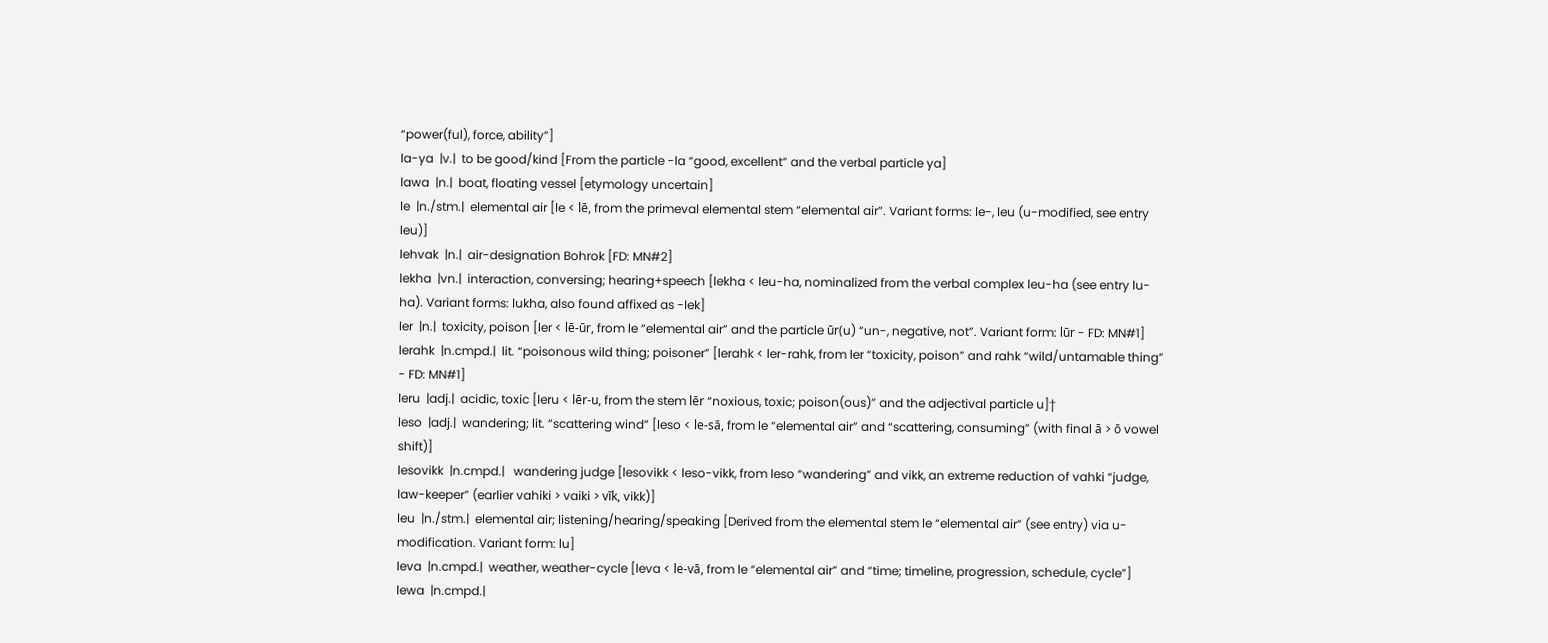“power(ful), force, ability”]
la-ya  |v.|  to be good/kind [From the particle -la “good, excellent” and the verbal particle ya]
lawa  |n.|  boat, floating vessel [etymology uncertain]
le  |n./stm.|  elemental air [le < lē, from the primeval elemental stem “elemental air”. Variant forms: le-, leu (u-modified, see entry leu)]
lehvak  |n.|  air-designation Bohrok [FD: MN#2]
lekha  |vn.|  interaction, conversing; hearing+speech [lekha < leu-ha, nominalized from the verbal complex leu-ha (see entry lu-ha). Variant forms: lukha, also found affixed as -lek]
ler  |n.|  toxicity, poison [ler < lē-ūr, from le “elemental air” and the particle ūr(u) “un-, negative, not”. Variant form: lūr - FD: MN#1]
lerahk  |n.cmpd.|  lit. “poisonous wild thing; poisoner” [lerahk < ler-rahk, from ler “toxicity, poison” and rahk “wild/untamable thing” - FD: MN#1]
leru  |adj.|  acidic, toxic [leru < lēr-u, from the stem lēr “noxious, toxic; poison(ous)” and the adjectival particle u]†
leso  |adj.|  wandering; lit. “scattering wind” [leso < le-sā, from le “elemental air” and “scattering, consuming” (with final ā > ō vowel shift)]
lesovikk  |n.cmpd.|   wandering judge [lesovikk < leso-vikk, from leso “wandering” and vikk, an extreme reduction of vahki “judge, law-keeper” (earlier vahiki > vaiki > vīk, vikk)]
leu  |n./stm.|  elemental air; listening/hearing/speaking [Derived from the elemental stem le “elemental air” (see entry) via u-modification. Variant form: lu]
leva  |n.cmpd.|  weather, weather-cycle [leva < le-vā, from le “elemental air” and “time; timeline, progression, schedule, cycle”]
lewa  |n.cmpd.|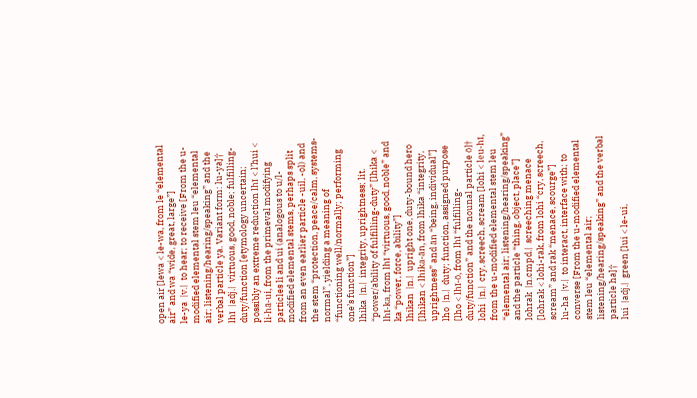open air [lewa < le-wa, from le “elemental air” and wa “wide, great, large”]
le-ya  |v.|  to hear; to receive [From the u-modified elemental stem leu “elemental air; listening/hearing/speaking” and the verbal particle ya. Variant form: lu-ya]†
lhī  |adj.|  virtuous, good, noble; fulfilling-duty/function [etymology uncertain; possibly an extreme reduction lhī < l’hui < li-hā-ui, from the primeval modifying particles li and ui (analogous to u/l-modified elemental stems, perhaps split from an even earlier particle -uil, -ol) and the stem “protection, peace/calm, systems-normal”, yielding a meaning of “functioning well/normally; performing one’s function”]
lhika  |n.|  integrity, uprightness; lit. “power/ability of fulfilling-duty” [lhika < lhī-ka, from lhī “virtuous, good, noble” and ka “power, force, ability”]
lhikan  |n.|  upright one, duty-bound hero [lhikan < lhika-ān, from lhika “integrity, uprightness” and ān “being, individual”]
lho  |n.|  duty; function, assigned purpose [lho < lhī-ō, from lhī “fulfilling-duty/function” and the nounal particle ō]†
lohi  |n.|  cry, screech, scream [lohi < leu-hī, from the u-modified elemental stem leu “elemental air; listening/hearing/speaking” and the particle “thing, object, place”]
lohrak  |n.cmpd.|  screeching menace [lohrak < lohi-rak, from lohi “cry, screech, scream” and rak “menace, scourge”]
lu-ha  |v.|  to interact, interface with; to converse [From the u-modified elemental stem leu “elemental air; listening/hearing/speaking” and the verbal particle ha]†
lui  |adj.|  green [lui < le-ui,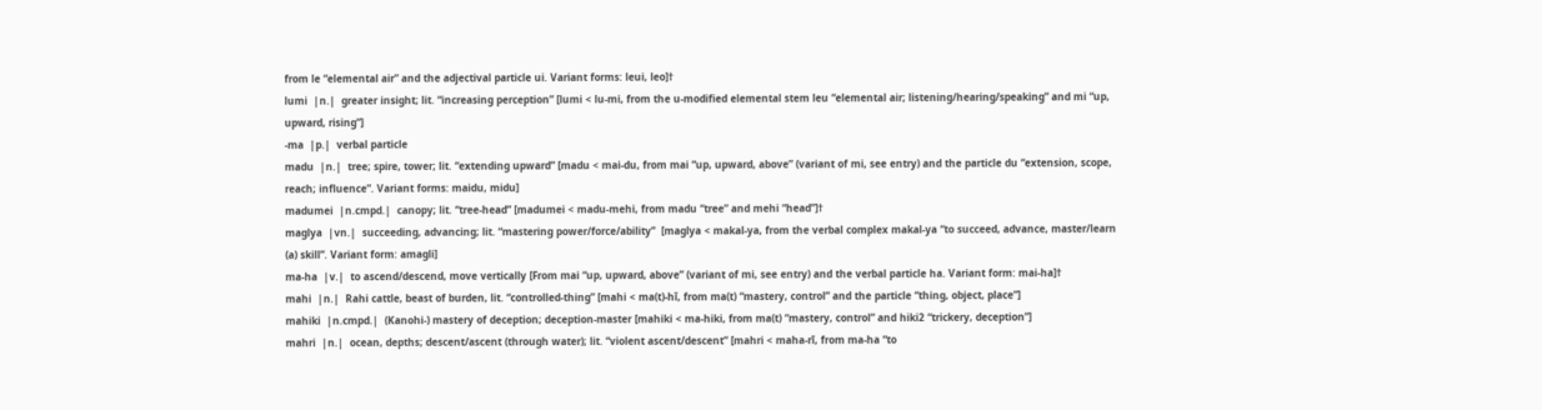from le “elemental air” and the adjectival particle ui. Variant forms: leui, leo]†
lumi  |n.|  greater insight; lit. “increasing perception” [lumi < lu-mi, from the u-modified elemental stem leu “elemental air; listening/hearing/speaking” and mi “up, upward, rising”]
-ma  |p.|  verbal particle
madu  |n.|  tree; spire, tower; lit. “extending upward” [madu < mai-du, from mai “up, upward, above” (variant of mi, see entry) and the particle du “extension, scope, reach; influence”. Variant forms: maidu, midu]
madumei  |n.cmpd.|  canopy; lit. “tree-head” [madumei < madu-mehi, from madu “tree” and mehi “head”]†
maglya  |vn.|  succeeding, advancing; lit. “mastering power/force/ability”  [maglya < makal-ya, from the verbal complex makal-ya “to succeed, advance, master/learn (a) skill”. Variant form: amagli]
ma-ha  |v.|  to ascend/descend, move vertically [From mai “up, upward, above” (variant of mi, see entry) and the verbal particle ha. Variant form: mai-ha]†
mahi  |n.|  Rahi cattle, beast of burden, lit. “controlled-thing” [mahi < ma(t)-hī, from ma(t) “mastery, control” and the particle “thing, object, place”]
mahiki  |n.cmpd.|  (Kanohi-) mastery of deception; deception-master [mahiki < ma-hiki, from ma(t) “mastery, control” and hiki2 “trickery, deception”]
mahri  |n.|  ocean, depths; descent/ascent (through water); lit. “violent ascent/descent” [mahri < maha-rī, from ma-ha “to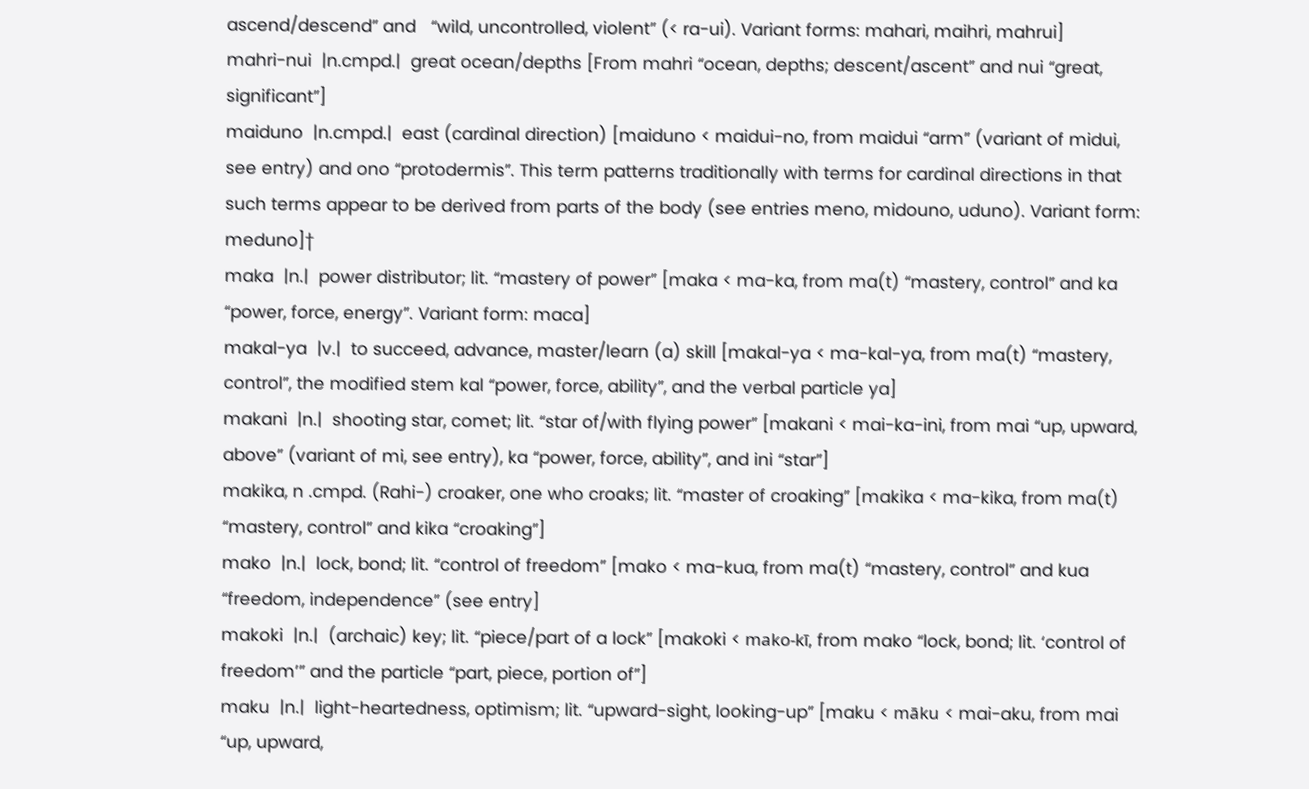ascend/descend” and   “wild, uncontrolled, violent” (< ra-ui). Variant forms: mahari, maihri, mahrui]
mahri-nui  |n.cmpd.|  great ocean/depths [From mahri “ocean, depths; descent/ascent” and nui “great, significant”]
maiduno  |n.cmpd.|  east (cardinal direction) [maiduno < maidui-no, from maidui “arm” (variant of midui, see entry) and ono “protodermis”. This term patterns traditionally with terms for cardinal directions in that such terms appear to be derived from parts of the body (see entries meno, midouno, uduno). Variant form: meduno]†
maka  |n.|  power distributor; lit. “mastery of power” [maka < ma-ka, from ma(t) “mastery, control” and ka “power, force, energy”. Variant form: maca]
makal-ya  |v.|  to succeed, advance, master/learn (a) skill [makal-ya < ma-kal-ya, from ma(t) “mastery, control”, the modified stem kal “power, force, ability”, and the verbal particle ya]
makani  |n.|  shooting star, comet; lit. “star of/with flying power” [makani < mai-ka-ini, from mai “up, upward, above” (variant of mi, see entry), ka “power, force, ability”, and ini “star”]
makika, n .cmpd. (Rahi-) croaker, one who croaks; lit. “master of croaking” [makika < ma-kika, from ma(t) “mastery, control” and kika “croaking”]
mako  |n.|  lock, bond; lit. “control of freedom” [mako < ma-kua, from ma(t) “mastery, control” and kua “freedom, independence” (see entry]
makoki  |n.|  (archaic) key; lit. “piece/part of a lock” [makoki < mako-kī, from mako “lock, bond; lit. ‘control of freedom’” and the particle “part, piece, portion of”]
maku  |n.|  light-heartedness, optimism; lit. “upward-sight, looking-up” [maku < māku < mai-aku, from mai “up, upward,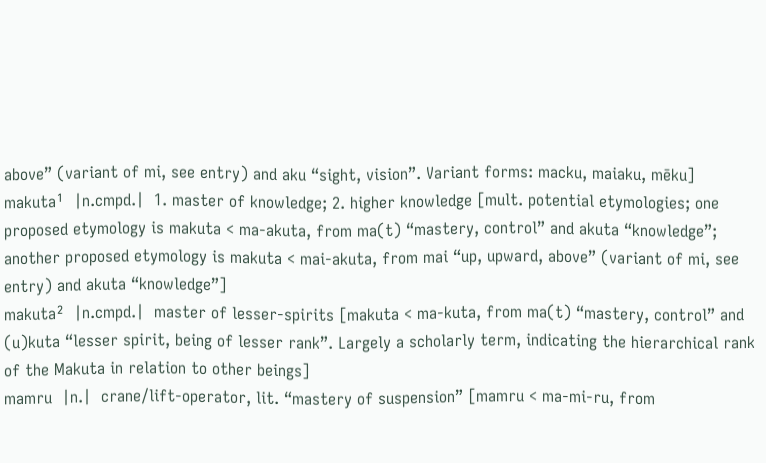above” (variant of mi, see entry) and aku “sight, vision”. Variant forms: macku, maiaku, mēku]
makuta¹  |n.cmpd.|  1. master of knowledge; 2. higher knowledge [mult. potential etymologies; one proposed etymology is makuta < ma-akuta, from ma(t) “mastery, control” and akuta “knowledge”; another proposed etymology is makuta < mai-akuta, from mai “up, upward, above” (variant of mi, see entry) and akuta “knowledge”]
makuta²  |n.cmpd.|  master of lesser-spirits [makuta < ma-kuta, from ma(t) “mastery, control” and (u)kuta “lesser spirit, being of lesser rank”. Largely a scholarly term, indicating the hierarchical rank of the Makuta in relation to other beings]
mamru  |n.|  crane/lift-operator, lit. “mastery of suspension” [mamru < ma-mi-ru, from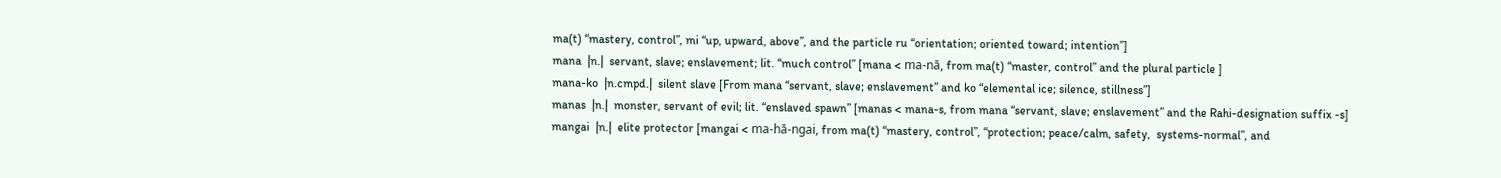ma(t) “mastery, control”, mi “up, upward, above”, and the particle ru “orientation; oriented toward; intention”]
mana  |n.|  servant, slave; enslavement; lit. “much control” [mana < ma-nā, from ma(t) “master, control” and the plural particle ]
mana-ko  |n.cmpd.|  silent slave [From mana “servant, slave; enslavement” and ko “elemental ice; silence, stillness”]
manas  |n.|  monster, servant of evil; lit. “enslaved spawn” [manas < mana-s, from mana “servant, slave; enslavement” and the Rahi-designation suffix -s]
mangai  |n.|  elite protector [mangai < ma-hā-ngai, from ma(t) “mastery, control”, “protection; peace/calm, safety,  systems-normal”, and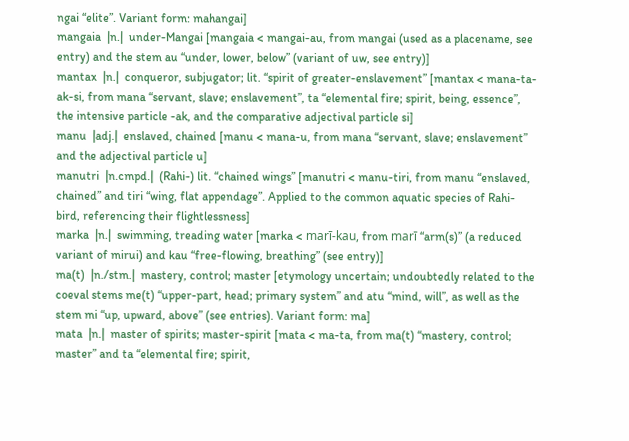ngai “elite”. Variant form: mahangai]
mangaia  |n.|  under-Mangai [mangaia < mangai-au, from mangai (used as a placename, see entry) and the stem au “under, lower, below” (variant of uw, see entry)]
mantax  |n.|  conqueror, subjugator; lit. “spirit of greater-enslavement” [mantax < mana-ta-ak-si, from mana “servant, slave; enslavement”, ta “elemental fire; spirit, being, essence”, the intensive particle -ak, and the comparative adjectival particle si]
manu  |adj.|  enslaved, chained [manu < mana-u, from mana “servant, slave; enslavement” and the adjectival particle u]
manutri  |n.cmpd.|  (Rahi-) lit. “chained wings” [manutri < manu-tiri, from manu “enslaved, chained” and tiri “wing, flat appendage”. Applied to the common aquatic species of Rahi-bird, referencing their flightlessness]
marka  |n.|  swimming, treading water [marka < marī-kau, from marī “arm(s)” (a reduced variant of mirui) and kau “free-flowing, breathing” (see entry)]
ma(t)  |n./stm.|  mastery, control; master [etymology uncertain; undoubtedly related to the coeval stems me(t) “upper-part, head; primary system” and atu “mind, will”, as well as the stem mi “up, upward, above” (see entries). Variant form: ma]
mata  |n.|  master of spirits; master-spirit [mata < ma-ta, from ma(t) “mastery, control; master” and ta “elemental fire; spirit,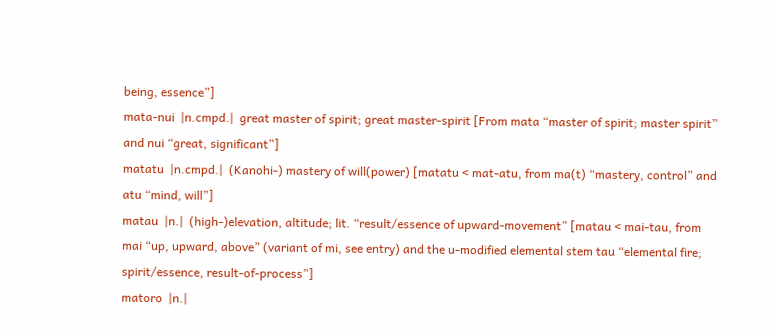being, essence”]
mata-nui  |n.cmpd.|  great master of spirit; great master-spirit [From mata “master of spirit; master spirit” and nui “great, significant”]
matatu  |n.cmpd.|  (Kanohi-) mastery of will(power) [matatu < mat-atu, from ma(t) “mastery, control” and atu “mind, will”]
matau  |n.|  (high-)elevation, altitude; lit. “result/essence of upward-movement” [matau < mai-tau, from mai “up, upward, above” (variant of mi, see entry) and the u-modified elemental stem tau “elemental fire; spirit/essence, result-of-process”]
matoro  |n.|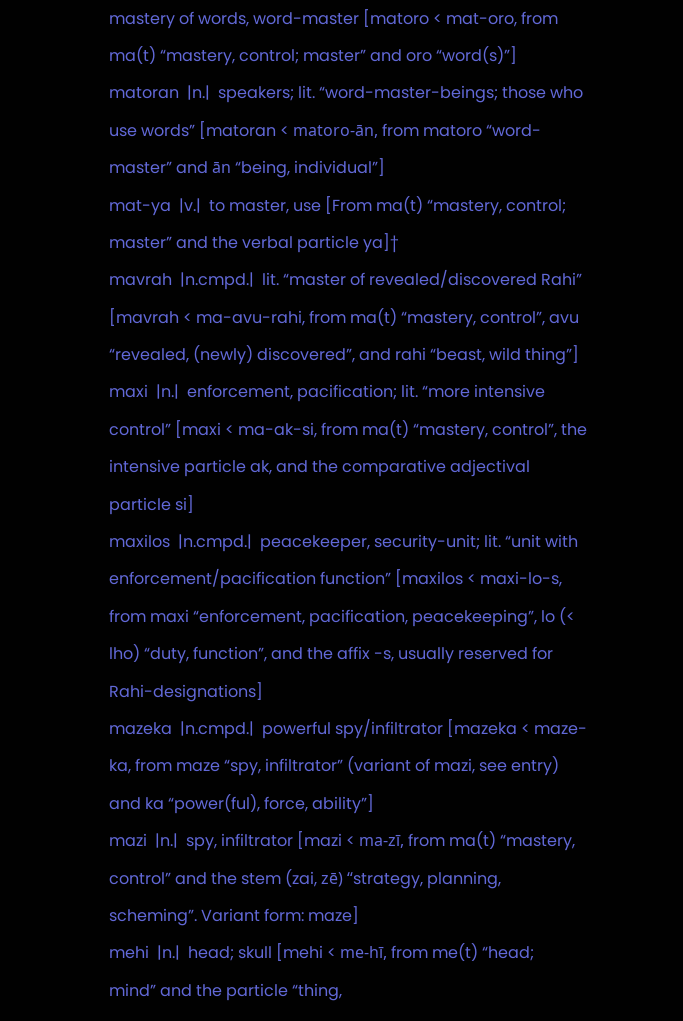mastery of words, word-master [matoro < mat-oro, from ma(t) “mastery, control; master” and oro “word(s)”]
matoran  |n.|  speakers; lit. “word-master-beings; those who use words” [matoran < matoro-ān, from matoro “word-master” and ān “being, individual”]
mat-ya  |v.|  to master, use [From ma(t) “mastery, control; master” and the verbal particle ya]†
mavrah  |n.cmpd.|  lit. “master of revealed/discovered Rahi” [mavrah < ma-avu-rahi, from ma(t) “mastery, control”, avu “revealed, (newly) discovered”, and rahi “beast, wild thing”]
maxi  |n.|  enforcement, pacification; lit. “more intensive control” [maxi < ma-ak-si, from ma(t) “mastery, control”, the intensive particle ak, and the comparative adjectival particle si]
maxilos  |n.cmpd.|  peacekeeper, security-unit; lit. “unit with enforcement/pacification function” [maxilos < maxi-lo-s, from maxi “enforcement, pacification, peacekeeping”, lo (< lho) “duty, function”, and the affix -s, usually reserved for Rahi-designations]
mazeka  |n.cmpd.|  powerful spy/infiltrator [mazeka < maze-ka, from maze “spy, infiltrator” (variant of mazi, see entry) and ka “power(ful), force, ability”]
mazi  |n.|  spy, infiltrator [mazi < ma-zī, from ma(t) “mastery, control” and the stem (zai, zē) “strategy, planning, scheming”. Variant form: maze]
mehi  |n.|  head; skull [mehi < me-hī, from me(t) “head; mind” and the particle “thing,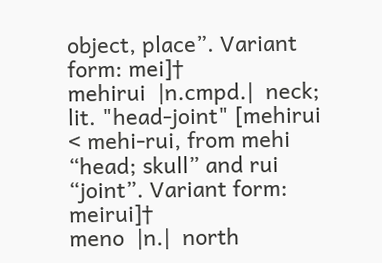object, place”. Variant form: mei]†
mehirui  |n.cmpd.|  neck; lit. "head-joint" [mehirui < mehi-rui, from mehi “head; skull” and rui “joint”. Variant form: meirui]†
meno  |n.|  north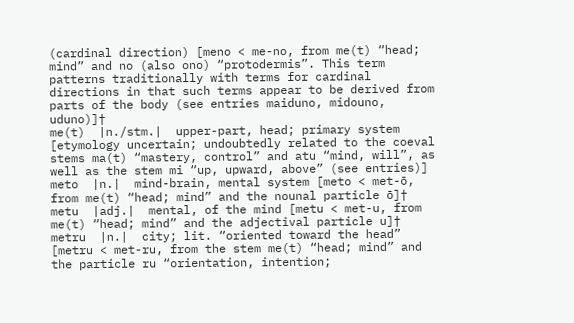(cardinal direction) [meno < me-no, from me(t) “head; mind” and no (also ono) “protodermis”. This term patterns traditionally with terms for cardinal directions in that such terms appear to be derived from parts of the body (see entries maiduno, midouno, uduno)]†
me(t)  |n./stm.|  upper-part, head; primary system [etymology uncertain; undoubtedly related to the coeval stems ma(t) “mastery, control” and atu “mind, will”, as well as the stem mi “up, upward, above” (see entries)]
meto  |n.|  mind-brain, mental system [meto < met-ō, from me(t) “head; mind” and the nounal particle ō]†
metu  |adj.|  mental, of the mind [metu < met-u, from me(t) “head; mind” and the adjectival particle u]†
metru  |n.|  city; lit. “oriented toward the head” [metru < met-ru, from the stem me(t) “head; mind” and the particle ru “orientation, intention;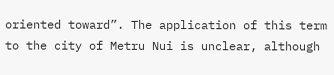oriented toward”. The application of this term to the city of Metru Nui is unclear, although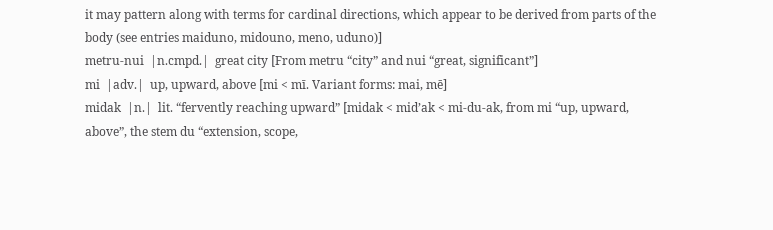it may pattern along with terms for cardinal directions, which appear to be derived from parts of the body (see entries maiduno, midouno, meno, uduno)]
metru-nui  |n.cmpd.|  great city [From metru “city” and nui “great, significant”]
mi  |adv.|  up, upward, above [mi < mī. Variant forms: mai, mē]
midak  |n.|  lit. “fervently reaching upward” [midak < mid’ak < mi-du-ak, from mi “up, upward, above”, the stem du “extension, scope,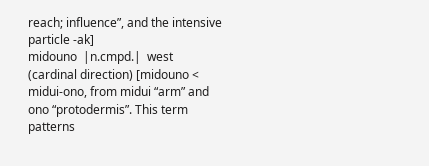reach; influence”, and the intensive particle -ak]
midouno  |n.cmpd.|  west (cardinal direction) [midouno < midui-ono, from midui “arm” and ono “protodermis”. This term patterns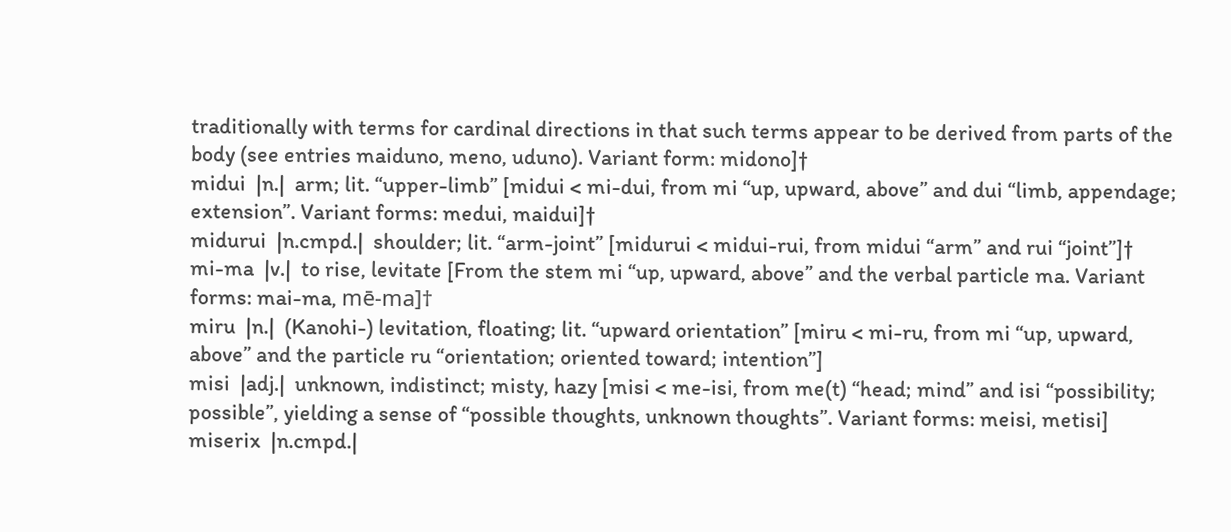traditionally with terms for cardinal directions in that such terms appear to be derived from parts of the body (see entries maiduno, meno, uduno). Variant form: midono]†
midui  |n.|  arm; lit. “upper-limb” [midui < mi-dui, from mi “up, upward, above” and dui “limb, appendage; extension”. Variant forms: medui, maidui]†
midurui  |n.cmpd.|  shoulder; lit. “arm-joint” [midurui < midui-rui, from midui “arm” and rui “joint”]†
mi-ma  |v.|  to rise, levitate [From the stem mi “up, upward, above” and the verbal particle ma. Variant forms: mai-ma, mē-ma]†
miru  |n.|  (Kanohi-) levitation, floating; lit. “upward orientation” [miru < mi-ru, from mi “up, upward, above” and the particle ru “orientation; oriented toward; intention”]
misi  |adj.|  unknown, indistinct; misty, hazy [misi < me-isi, from me(t) “head; mind” and isi “possibility; possible”, yielding a sense of “possible thoughts, unknown thoughts”. Variant forms: meisi, metisi]
miserix  |n.cmpd.|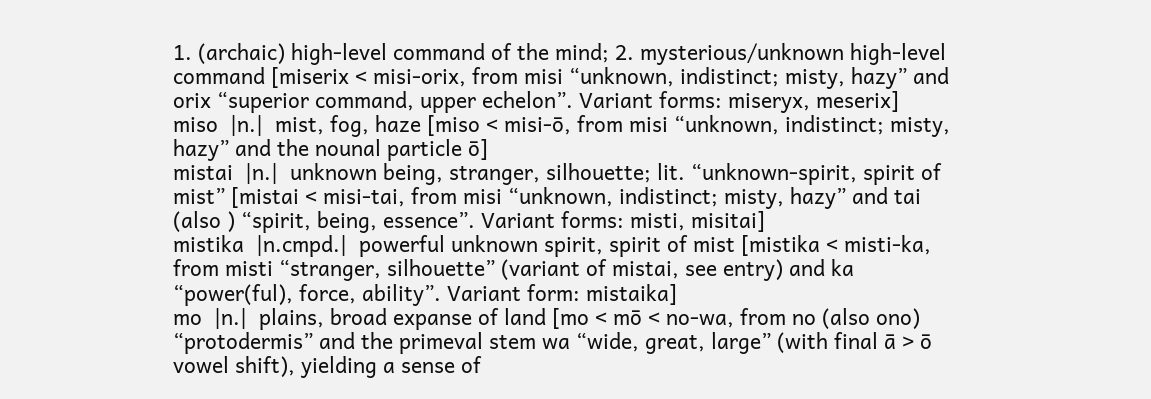1. (archaic) high-level command of the mind; 2. mysterious/unknown high-level command [miserix < misi-orix, from misi “unknown, indistinct; misty, hazy” and orix “superior command, upper echelon”. Variant forms: miseryx, meserix]
miso  |n.|  mist, fog, haze [miso < misi-ō, from misi “unknown, indistinct; misty, hazy” and the nounal particle ō]
mistai  |n.|  unknown being, stranger, silhouette; lit. “unknown-spirit, spirit of mist” [mistai < misi-tai, from misi “unknown, indistinct; misty, hazy” and tai (also ) “spirit, being, essence”. Variant forms: misti, misitai]
mistika  |n.cmpd.|  powerful unknown spirit, spirit of mist [mistika < misti-ka, from misti “stranger, silhouette” (variant of mistai, see entry) and ka “power(ful), force, ability”. Variant form: mistaika]
mo  |n.|  plains, broad expanse of land [mo < mō < no-wa, from no (also ono) “protodermis” and the primeval stem wa “wide, great, large” (with final ā > ō vowel shift), yielding a sense of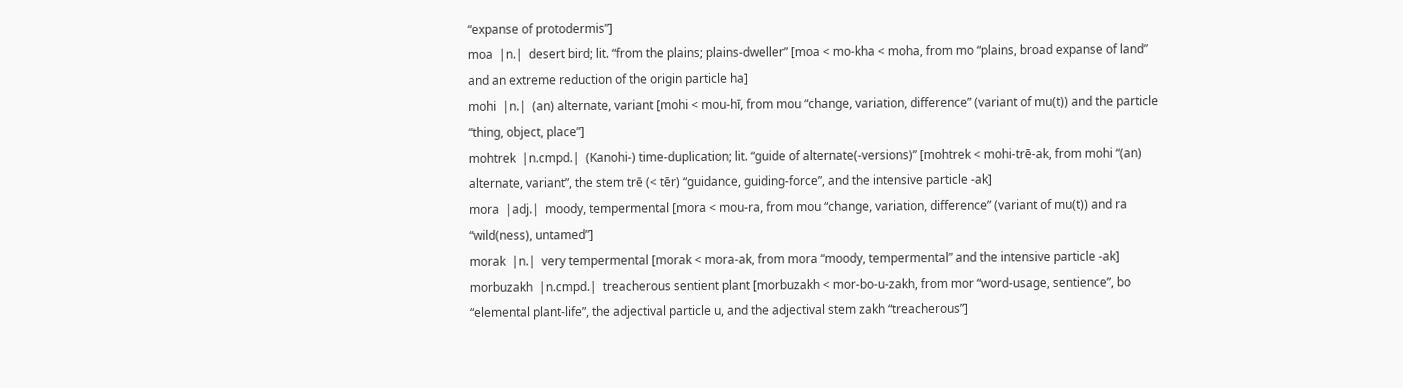“expanse of protodermis”]
moa  |n.|  desert bird; lit. “from the plains; plains-dweller” [moa < mo-kha < moha, from mo “plains, broad expanse of land” and an extreme reduction of the origin particle ha]
mohi  |n.|  (an) alternate, variant [mohi < mou-hī, from mou “change, variation, difference” (variant of mu(t)) and the particle “thing, object, place”]
mohtrek  |n.cmpd.|  (Kanohi-) time-duplication; lit. “guide of alternate(-versions)” [mohtrek < mohi-trē-ak, from mohi “(an) alternate, variant”, the stem trē (< tēr) “guidance, guiding-force”, and the intensive particle -ak]
mora  |adj.|  moody, tempermental [mora < mou-ra, from mou “change, variation, difference” (variant of mu(t)) and ra “wild(ness), untamed”]
morak  |n.|  very tempermental [morak < mora-ak, from mora “moody, tempermental” and the intensive particle -ak]
morbuzakh  |n.cmpd.|  treacherous sentient plant [morbuzakh < mor-bo-u-zakh, from mor “word-usage, sentience”, bo “elemental plant-life”, the adjectival particle u, and the adjectival stem zakh “treacherous”]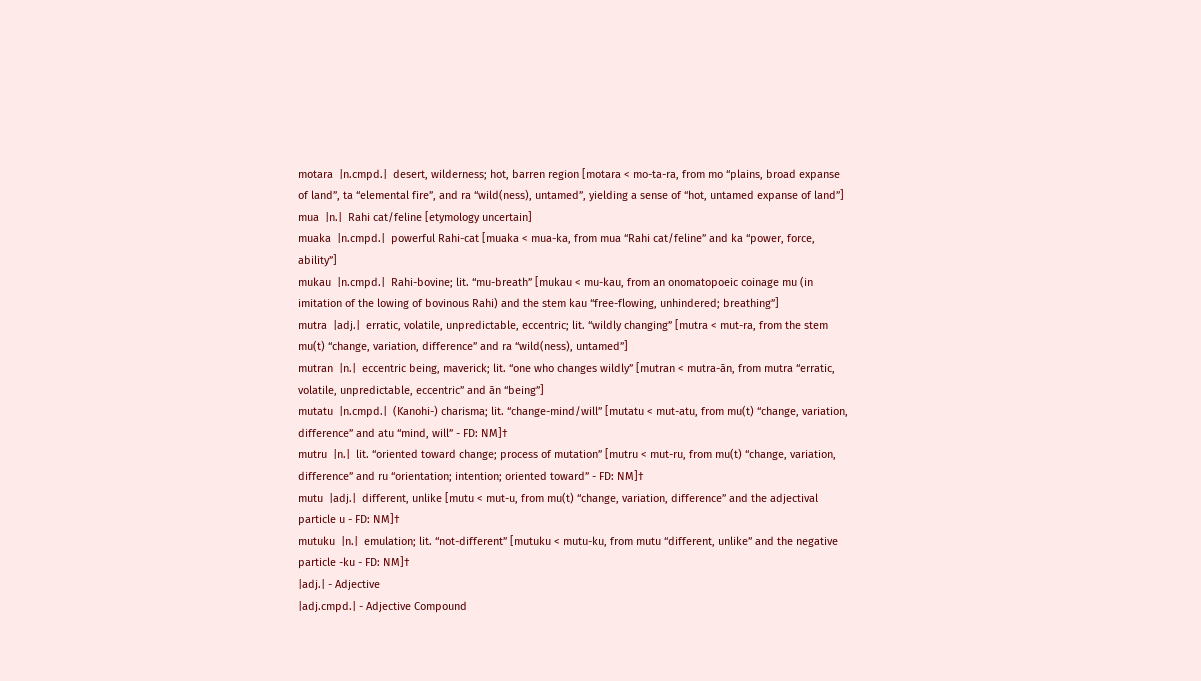motara  |n.cmpd.|  desert, wilderness; hot, barren region [motara < mo-ta-ra, from mo “plains, broad expanse of land”, ta “elemental fire”, and ra “wild(ness), untamed”, yielding a sense of “hot, untamed expanse of land”]
mua  |n.|  Rahi cat/feline [etymology uncertain]
muaka  |n.cmpd.|  powerful Rahi-cat [muaka < mua-ka, from mua “Rahi cat/feline” and ka “power, force, ability”]
mukau  |n.cmpd.|  Rahi-bovine; lit. “mu-breath” [mukau < mu-kau, from an onomatopoeic coinage mu (in imitation of the lowing of bovinous Rahi) and the stem kau “free-flowing, unhindered; breathing”]
mutra  |adj.|  erratic, volatile, unpredictable, eccentric; lit. “wildly changing” [mutra < mut-ra, from the stem mu(t) “change, variation, difference” and ra “wild(ness), untamed”]
mutran  |n.|  eccentric being, maverick; lit. “one who changes wildly” [mutran < mutra-ān, from mutra “erratic, volatile, unpredictable, eccentric” and ān “being”]
mutatu  |n.cmpd.|  (Kanohi-) charisma; lit. “change-mind/will” [mutatu < mut-atu, from mu(t) “change, variation, difference” and atu “mind, will” - FD: NM]†
mutru  |n.|  lit. “oriented toward change; process of mutation” [mutru < mut-ru, from mu(t) “change, variation, difference” and ru “orientation; intention; oriented toward” - FD: NM]†
mutu  |adj.|  different, unlike [mutu < mut-u, from mu(t) “change, variation, difference” and the adjectival particle u - FD: NM]†
mutuku  |n.|  emulation; lit. “not-different” [mutuku < mutu-ku, from mutu “different, unlike” and the negative particle -ku - FD: NM]†
|adj.| - Adjective
|adj.cmpd.| - Adjective Compound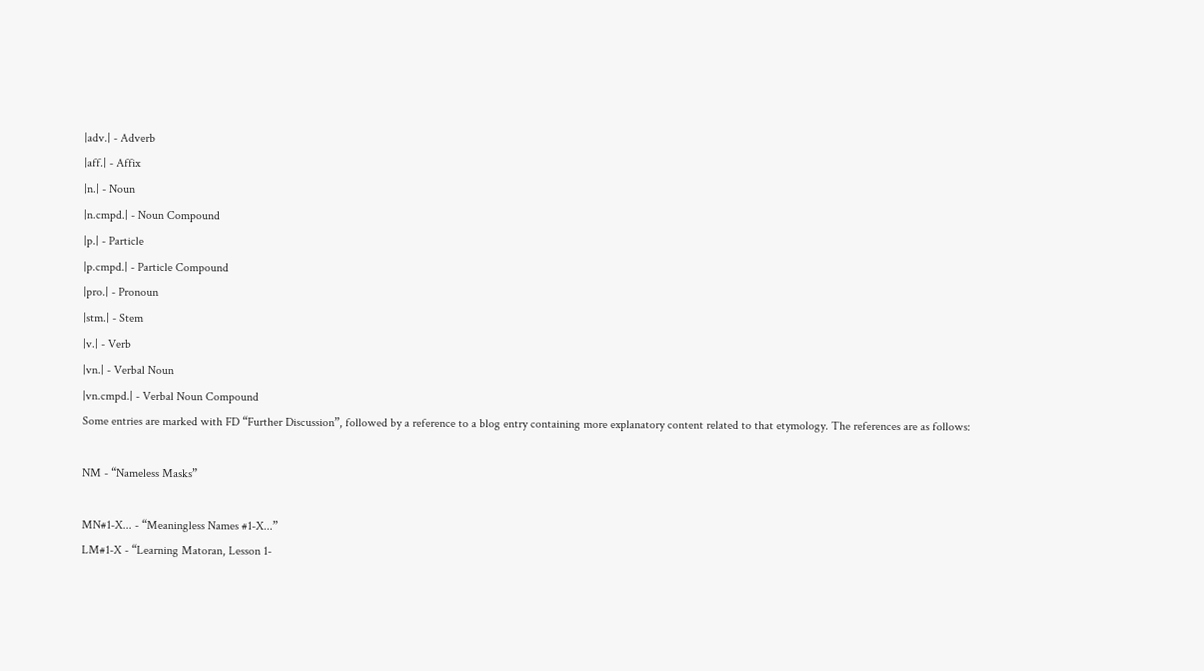|adv.| - Adverb
|aff.| - Affix
|n.| - Noun
|n.cmpd.| - Noun Compound
|p.| - Particle
|p.cmpd.| - Particle Compound
|pro.| - Pronoun
|stm.| - Stem
|v.| - Verb
|vn.| - Verbal Noun
|vn.cmpd.| - Verbal Noun Compound
Some entries are marked with FD “Further Discussion”, followed by a reference to a blog entry containing more explanatory content related to that etymology. The references are as follows:

NM - “Nameless Masks”

MN#1-X... - “Meaningless Names #1-X...”
LM#1-X - “Learning Matoran, Lesson 1-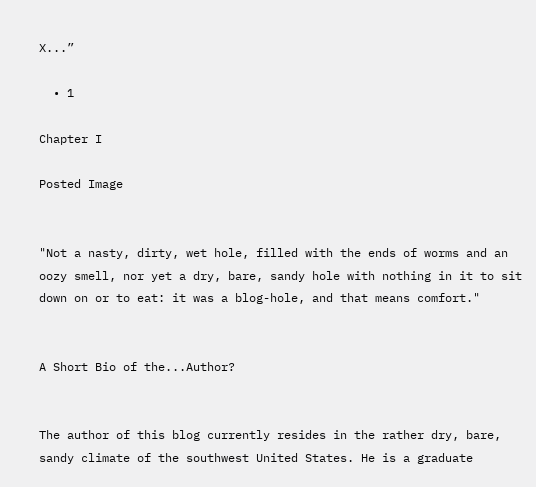X...”

  • 1

Chapter I

Posted Image


"Not a nasty, dirty, wet hole, filled with the ends of worms and an oozy smell, nor yet a dry, bare, sandy hole with nothing in it to sit down on or to eat: it was a blog-hole, and that means comfort."


A Short Bio of the...Author?


The author of this blog currently resides in the rather dry, bare, sandy climate of the southwest United States. He is a graduate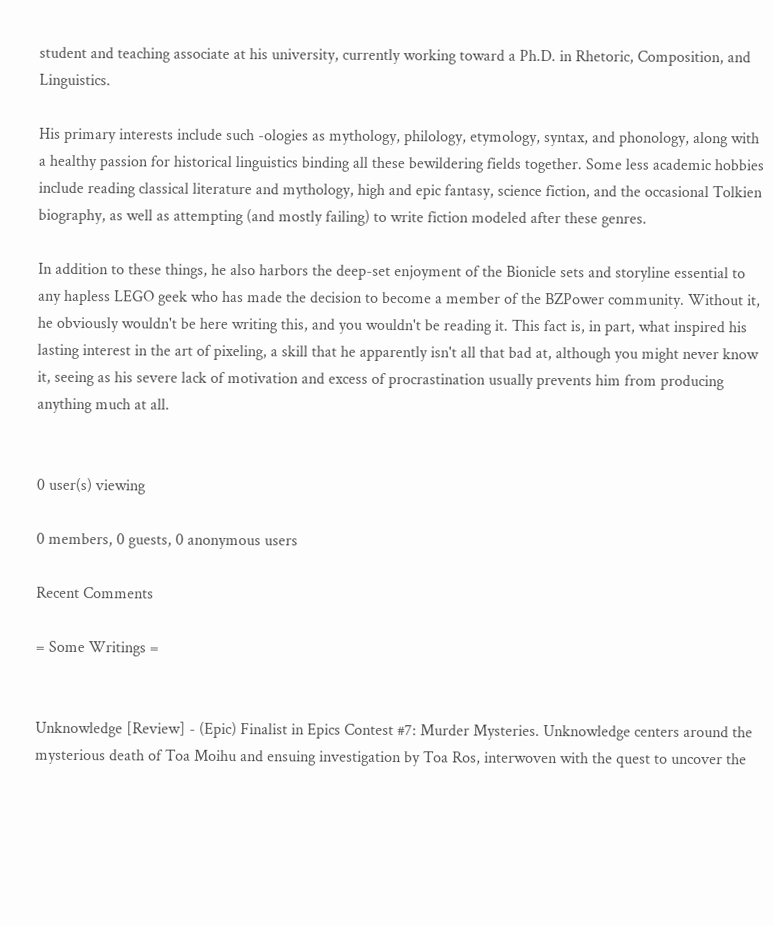student and teaching associate at his university, currently working toward a Ph.D. in Rhetoric, Composition, and Linguistics.

His primary interests include such -ologies as mythology, philology, etymology, syntax, and phonology, along with a healthy passion for historical linguistics binding all these bewildering fields together. Some less academic hobbies include reading classical literature and mythology, high and epic fantasy, science fiction, and the occasional Tolkien biography, as well as attempting (and mostly failing) to write fiction modeled after these genres.

In addition to these things, he also harbors the deep-set enjoyment of the Bionicle sets and storyline essential to any hapless LEGO geek who has made the decision to become a member of the BZPower community. Without it, he obviously wouldn't be here writing this, and you wouldn't be reading it. This fact is, in part, what inspired his lasting interest in the art of pixeling, a skill that he apparently isn't all that bad at, although you might never know it, seeing as his severe lack of motivation and excess of procrastination usually prevents him from producing anything much at all.


0 user(s) viewing

0 members, 0 guests, 0 anonymous users

Recent Comments

= Some Writings =


Unknowledge [Review] - (Epic) Finalist in Epics Contest #7: Murder Mysteries. Unknowledge centers around the mysterious death of Toa Moihu and ensuing investigation by Toa Ros, interwoven with the quest to uncover the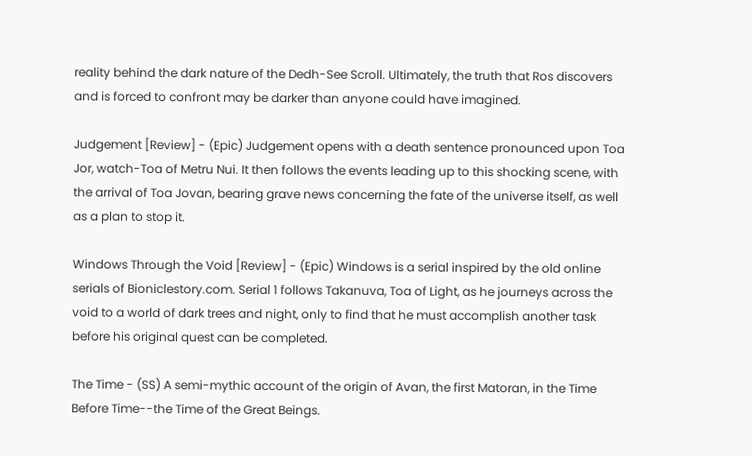reality behind the dark nature of the Dedh-See Scroll. Ultimately, the truth that Ros discovers and is forced to confront may be darker than anyone could have imagined.

Judgement [Review] - (Epic) Judgement opens with a death sentence pronounced upon Toa Jor, watch-Toa of Metru Nui. It then follows the events leading up to this shocking scene, with the arrival of Toa Jovan, bearing grave news concerning the fate of the universe itself, as well as a plan to stop it.

Windows Through the Void [Review] - (Epic) Windows is a serial inspired by the old online serials of Bioniclestory.com. Serial 1 follows Takanuva, Toa of Light, as he journeys across the void to a world of dark trees and night, only to find that he must accomplish another task before his original quest can be completed.

The Time - (SS) A semi-mythic account of the origin of Avan, the first Matoran, in the Time Before Time--the Time of the Great Beings.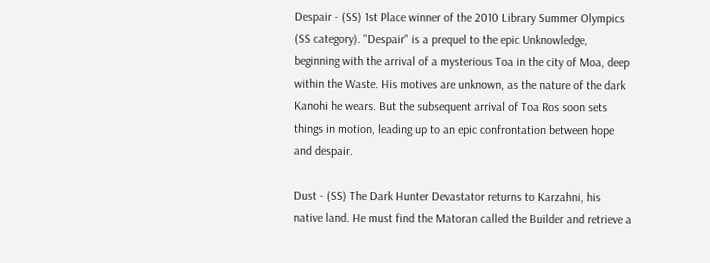Despair - (SS) 1st Place winner of the 2010 Library Summer Olympics (SS category). "Despair" is a prequel to the epic Unknowledge, beginning with the arrival of a mysterious Toa in the city of Moa, deep within the Waste. His motives are unknown, as the nature of the dark Kanohi he wears. But the subsequent arrival of Toa Ros soon sets things in motion, leading up to an epic confrontation between hope and despair.

Dust - (SS) The Dark Hunter Devastator returns to Karzahni, his native land. He must find the Matoran called the Builder and retrieve a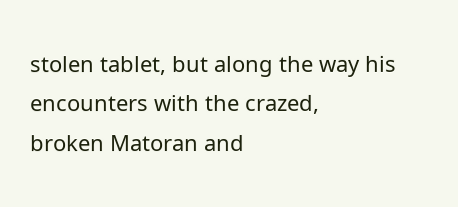stolen tablet, but along the way his encounters with the crazed, broken Matoran and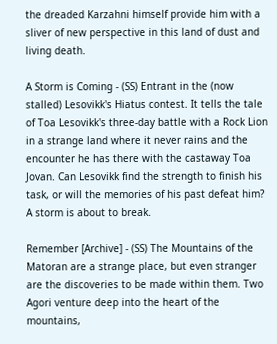the dreaded Karzahni himself provide him with a sliver of new perspective in this land of dust and living death.

A Storm is Coming - (SS) Entrant in the (now stalled) Lesovikk's Hiatus contest. It tells the tale of Toa Lesovikk's three-day battle with a Rock Lion in a strange land where it never rains and the encounter he has there with the castaway Toa Jovan. Can Lesovikk find the strength to finish his task, or will the memories of his past defeat him? A storm is about to break.

Remember [Archive] - (SS) The Mountains of the Matoran are a strange place, but even stranger are the discoveries to be made within them. Two Agori venture deep into the heart of the mountains,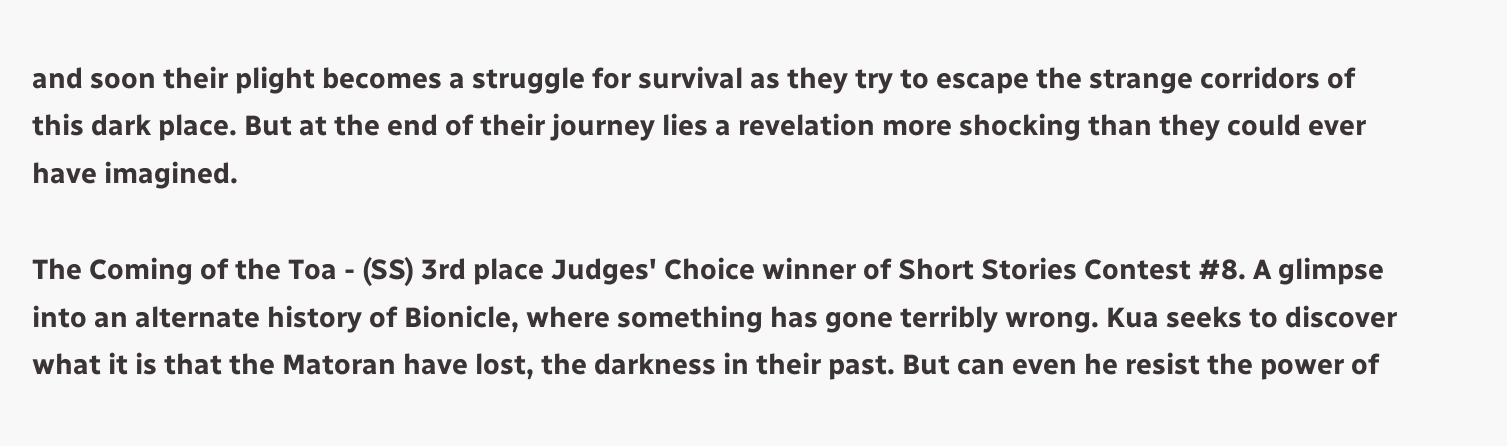and soon their plight becomes a struggle for survival as they try to escape the strange corridors of this dark place. But at the end of their journey lies a revelation more shocking than they could ever have imagined.

The Coming of the Toa - (SS) 3rd place Judges' Choice winner of Short Stories Contest #8. A glimpse into an alternate history of Bionicle, where something has gone terribly wrong. Kua seeks to discover what it is that the Matoran have lost, the darkness in their past. But can even he resist the power of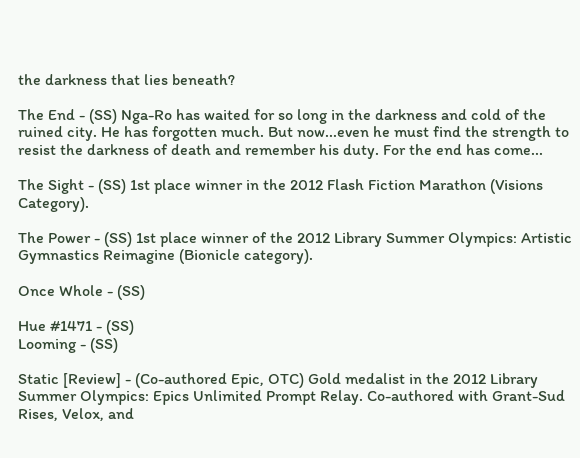the darkness that lies beneath?

The End - (SS) Nga-Ro has waited for so long in the darkness and cold of the ruined city. He has forgotten much. But now...even he must find the strength to resist the darkness of death and remember his duty. For the end has come...

The Sight - (SS) 1st place winner in the 2012 Flash Fiction Marathon (Visions Category).

The Power - (SS) 1st place winner of the 2012 Library Summer Olympics: Artistic Gymnastics Reimagine (Bionicle category).

Once Whole - (SS)

Hue #1471 - (SS)
Looming - (SS)

Static [Review] - (Co-authored Epic, OTC) Gold medalist in the 2012 Library Summer Olympics: Epics Unlimited Prompt Relay. Co-authored with Grant-Sud Rises, Velox, and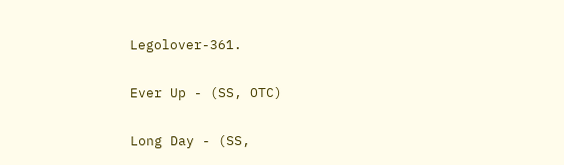Legolover-361.

Ever Up - (SS, OTC)

Long Day - (SS,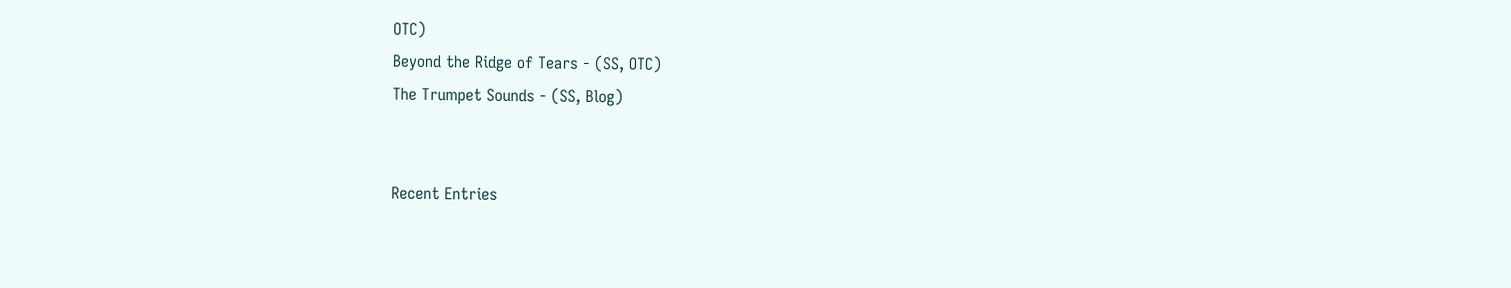OTC)
Beyond the Ridge of Tears - (SS, OTC)
The Trumpet Sounds - (SS, Blog)


Recent Entries